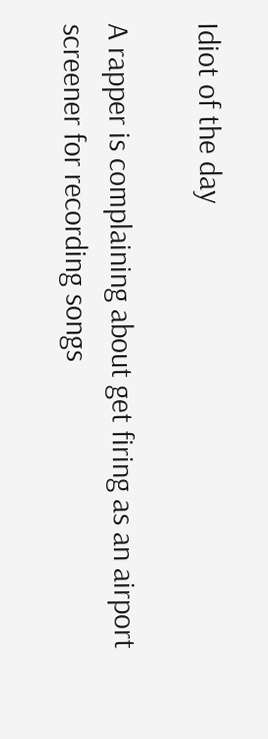Idiot of the day

A rapper is complaining about get firing as an airport screener for recording songs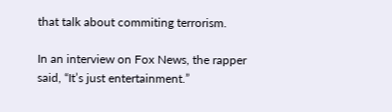that talk about commiting terrorism.

In an interview on Fox News, the rapper said, “It’s just entertainment.”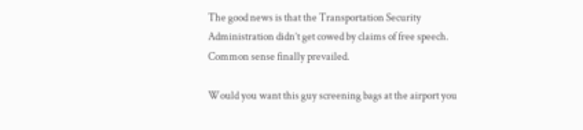The good news is that the Transportation Security Administration didn’t get cowed by claims of free speech. Common sense finally prevailed.

Would you want this guy screening bags at the airport you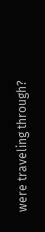were traveling through?